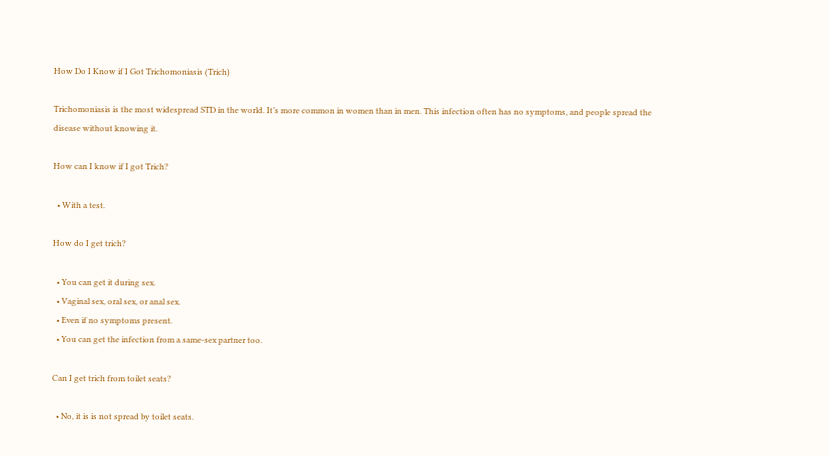How Do I Know if I Got Trichomoniasis (Trich)

Trichomoniasis is the most widespread STD in the world. It’s more common in women than in men. This infection often has no symptoms, and people spread the disease without knowing it.

How can I know if I got Trich?

  • With a test.

How do I get trich?

  • You can get it during sex.
  • Vaginal sex, oral sex, or anal sex.
  • Even if no symptoms present.
  • You can get the infection from a same-sex partner too.

Can I get trich from toilet seats?

  • No, it is is not spread by toilet seats.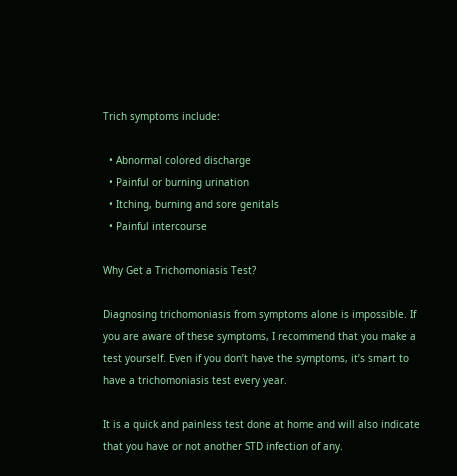Trich symptoms include:

  • Abnormal colored discharge
  • Painful or burning urination
  • Itching, burning and sore genitals
  • Painful intercourse

Why Get a Trichomoniasis Test?

Diagnosing trichomoniasis from symptoms alone is impossible. If you are aware of these symptoms, I recommend that you make a test yourself. Even if you don’t have the symptoms, it’s smart to have a trichomoniasis test every year.

It is a quick and painless test done at home and will also indicate that you have or not another STD infection of any.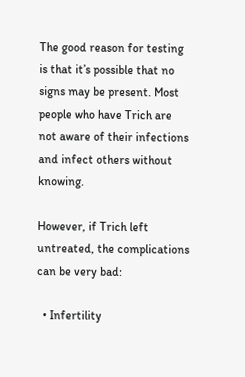The good reason for testing is that it’s possible that no signs may be present. Most people who have Trich are not aware of their infections and infect others without knowing.

However, if Trich left untreated, the complications can be very bad:

  • Infertility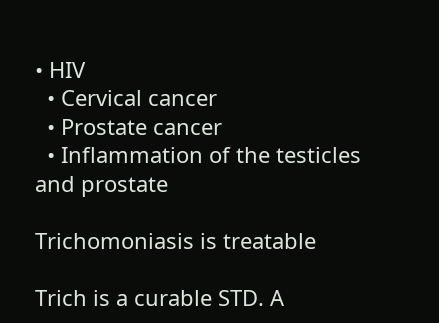• HIV
  • Cervical cancer
  • Prostate cancer
  • Inflammation of the testicles and prostate

Trichomoniasis is treatable

Trich is a curable STD. A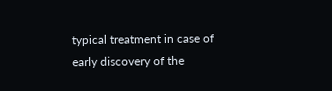typical treatment in case of early discovery of the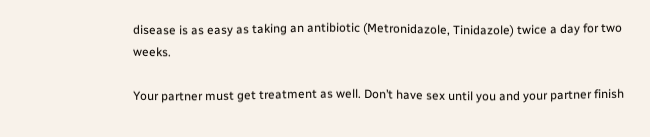disease is as easy as taking an antibiotic (Metronidazole, Tinidazole) twice a day for two weeks.

Your partner must get treatment as well. Don’t have sex until you and your partner finish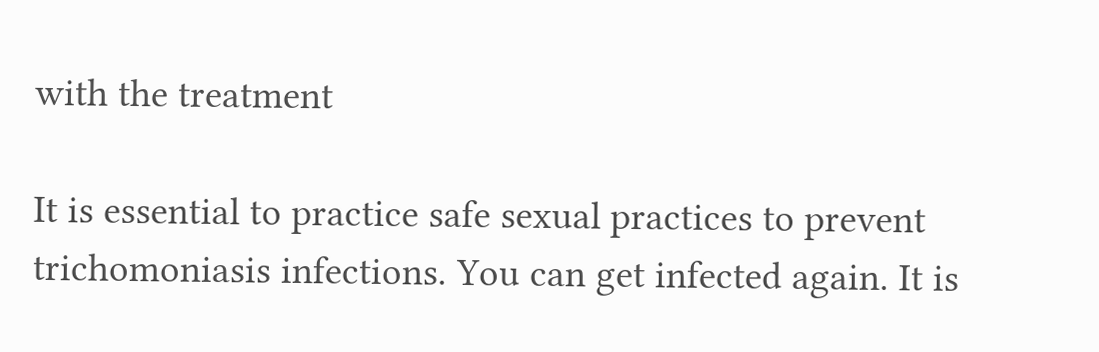with the treatment

It is essential to practice safe sexual practices to prevent trichomoniasis infections. You can get infected again. It is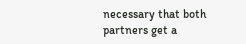necessary that both partners get a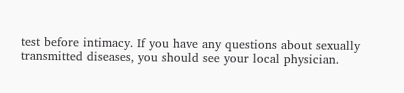test before intimacy. If you have any questions about sexually transmitted diseases, you should see your local physician.